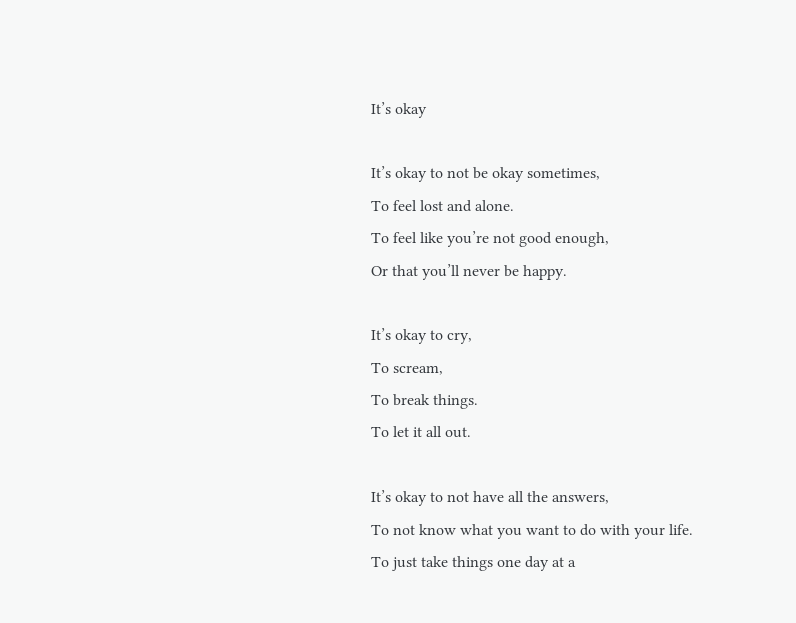It’s okay

It’s okay to not be okay sometimes,
To feel lost and alone.
To feel like you’re not good enough,
Or that you’ll never be happy.

It’s okay to cry,
To scream,
To break things.
To let it all out.

It’s okay to not have all the answers,
To not know what you want to do with your life.
To just take things one day at a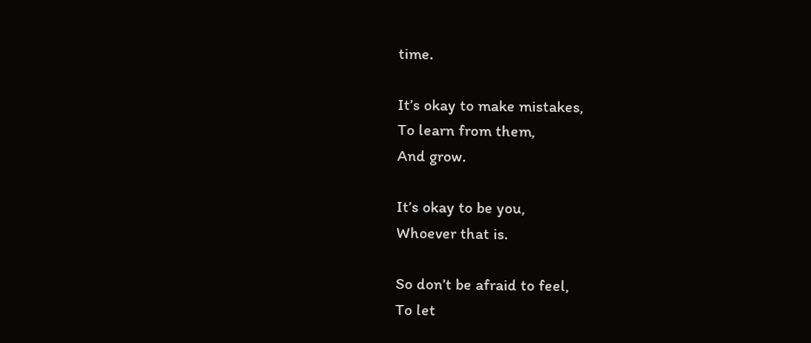time.

It’s okay to make mistakes,
To learn from them,
And grow.

It’s okay to be you,
Whoever that is.

So don’t be afraid to feel,
To let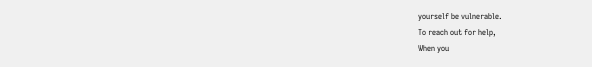yourself be vulnerable.
To reach out for help,
When you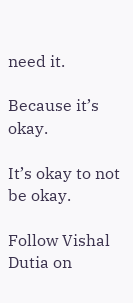need it.

Because it’s okay.

It’s okay to not be okay.

Follow Vishal Dutia on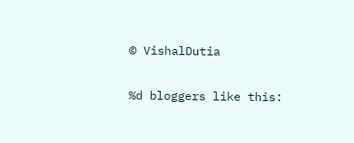© VishalDutia

%d bloggers like this: